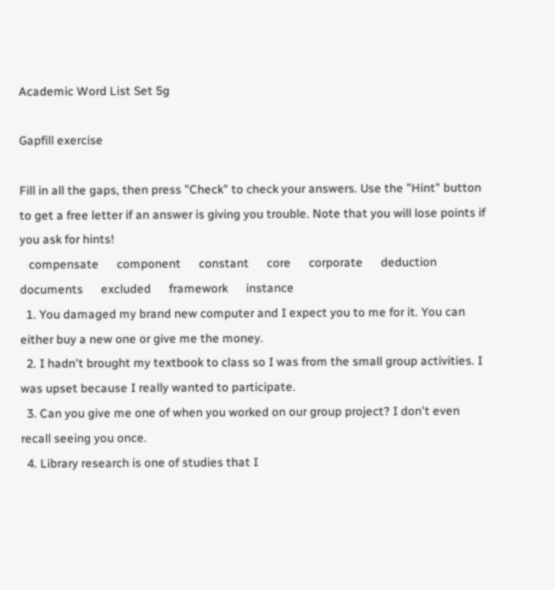Academic Word List Set 5g

Gapfill exercise

Fill in all the gaps, then press "Check" to check your answers. Use the "Hint" button to get a free letter if an answer is giving you trouble. Note that you will lose points if you ask for hints!
   compensate      component      constant      core      corporate      deduction      documents      excluded      framework      instance
  1. You damaged my brand new computer and I expect you to me for it. You can either buy a new one or give me the money.
  2. I hadn't brought my textbook to class so I was from the small group activities. I was upset because I really wanted to participate.
  3. Can you give me one of when you worked on our group project? I don't even recall seeing you once.
  4. Library research is one of studies that I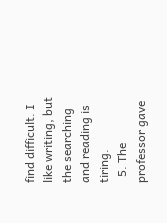find difficult. I like writing, but the searching and reading is tiring.
  5. The professor gave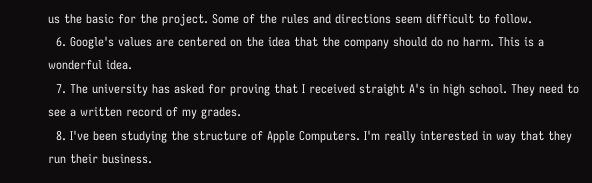us the basic for the project. Some of the rules and directions seem difficult to follow.
  6. Google's values are centered on the idea that the company should do no harm. This is a wonderful idea.
  7. The university has asked for proving that I received straight A's in high school. They need to see a written record of my grades.
  8. I've been studying the structure of Apple Computers. I'm really interested in way that they run their business.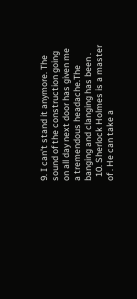9. I can't stand it anymore. The sound of the construction going on all day next door has given me a tremendous headache.The banging and clanging has been .
  10. Sherlock Holmes is a master of . He can take a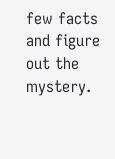few facts and figure out the mystery.